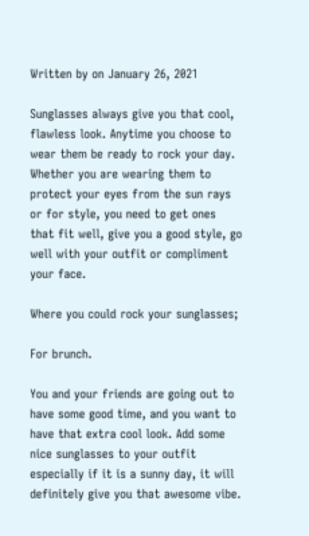Written by on January 26, 2021

Sunglasses always give you that cool, flawless look. Anytime you choose to wear them be ready to rock your day. Whether you are wearing them to protect your eyes from the sun rays or for style, you need to get ones that fit well, give you a good style, go well with your outfit or compliment your face.

Where you could rock your sunglasses;

For brunch.

You and your friends are going out to have some good time, and you want to have that extra cool look. Add some nice sunglasses to your outfit especially if it is a sunny day, it will definitely give you that awesome vibe.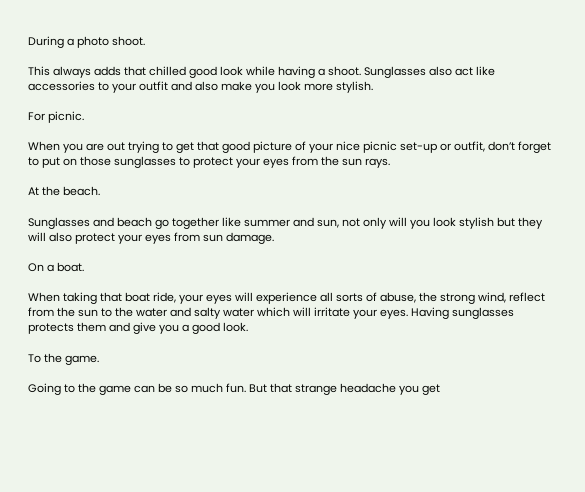During a photo shoot.

This always adds that chilled good look while having a shoot. Sunglasses also act like accessories to your outfit and also make you look more stylish.

For picnic.

When you are out trying to get that good picture of your nice picnic set-up or outfit, don’t forget to put on those sunglasses to protect your eyes from the sun rays.

At the beach.

Sunglasses and beach go together like summer and sun, not only will you look stylish but they will also protect your eyes from sun damage.

On a boat.

When taking that boat ride, your eyes will experience all sorts of abuse, the strong wind, reflect from the sun to the water and salty water which will irritate your eyes. Having sunglasses protects them and give you a good look.

To the game.

Going to the game can be so much fun. But that strange headache you get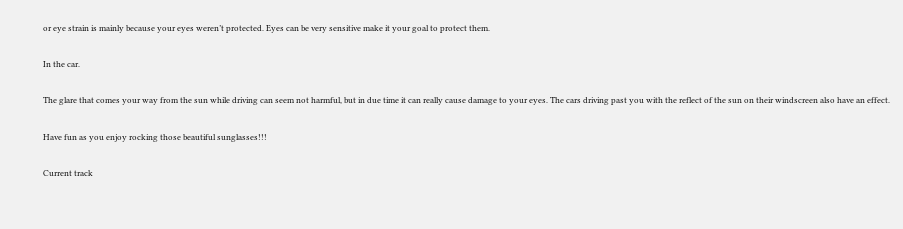or eye strain is mainly because your eyes weren’t protected. Eyes can be very sensitive make it your goal to protect them.

In the car.

The glare that comes your way from the sun while driving can seem not harmful, but in due time it can really cause damage to your eyes. The cars driving past you with the reflect of the sun on their windscreen also have an effect.

Have fun as you enjoy rocking those beautiful sunglasses!!!

Current track